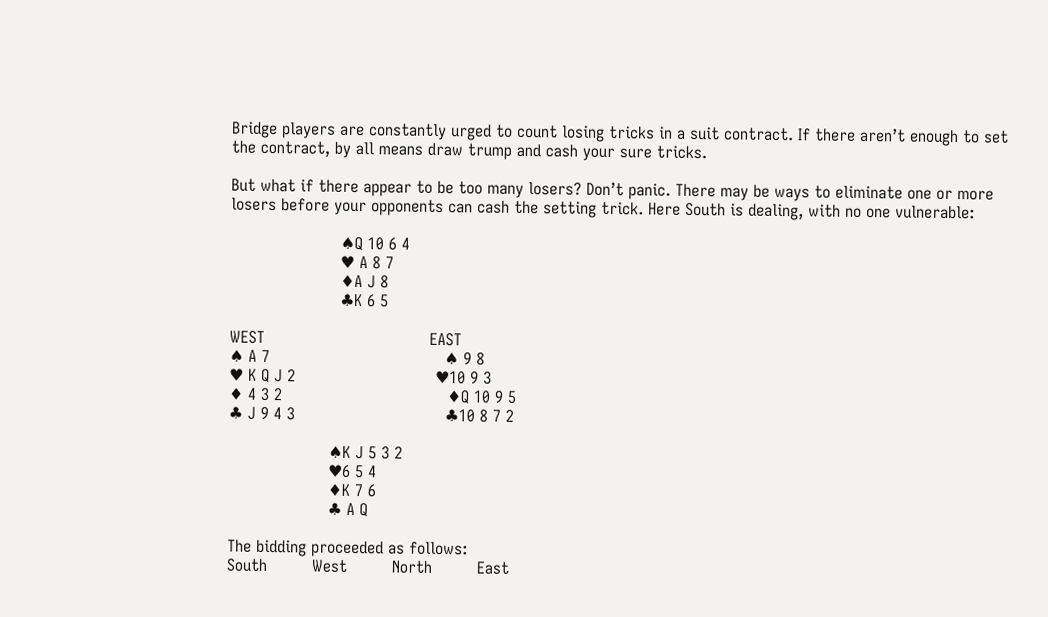Bridge players are constantly urged to count losing tricks in a suit contract. If there aren’t enough to set the contract, by all means draw trump and cash your sure tricks.

But what if there appear to be too many losers? Don’t panic. There may be ways to eliminate one or more losers before your opponents can cash the setting trick. Here South is dealing, with no one vulnerable:

                      ♠Q 10 6 4
                      ♥ A 8 7
                      ♦A J 8
                      ♣K 6 5

WEST                                 EAST
♠ A 7                                   ♠ 9 8
♥ K Q J 2                            ♥10 9 3
♦ 4 3 2                                 ♦Q 10 9 5
♣ J 9 4 3                              ♣10 8 7 2

                    ♠K J 5 3 2
                    ♥6 5 4
                    ♦K 7 6
                    ♣ A Q

The bidding proceeded as follows:
South         West         North         East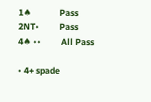1♠              Pass          2NT•          Pass
4♠ ••          All Pass

• 4+ spade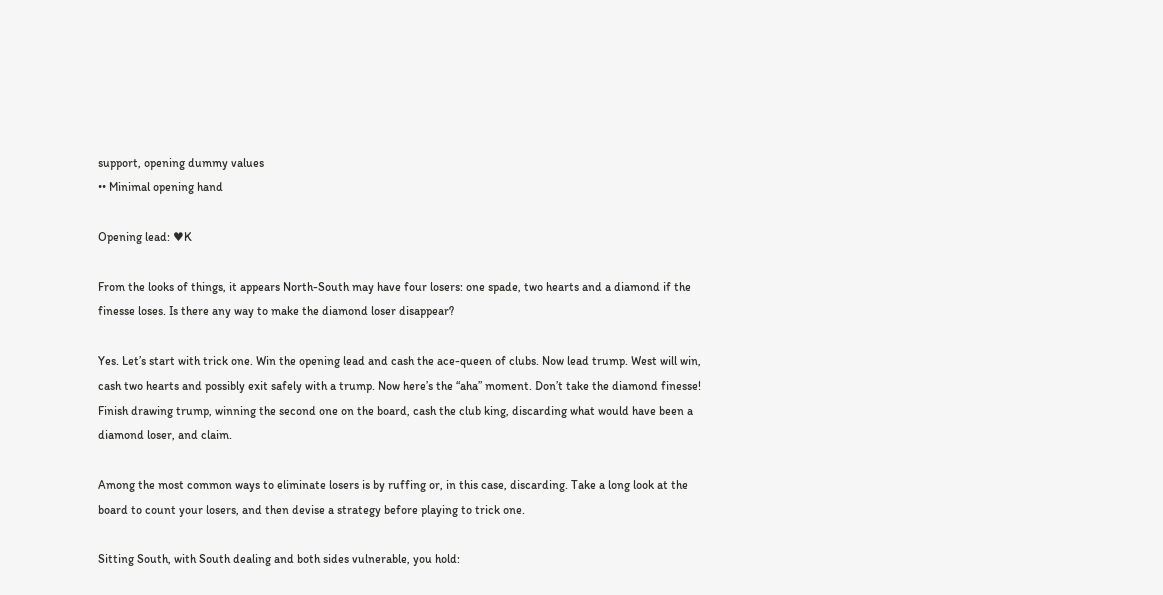support, opening dummy values
•• Minimal opening hand

Opening lead: ♥K

From the looks of things, it appears North-South may have four losers: one spade, two hearts and a diamond if the finesse loses. Is there any way to make the diamond loser disappear?

Yes. Let’s start with trick one. Win the opening lead and cash the ace-queen of clubs. Now lead trump. West will win, cash two hearts and possibly exit safely with a trump. Now here’s the “aha” moment. Don’t take the diamond finesse! Finish drawing trump, winning the second one on the board, cash the club king, discarding what would have been a diamond loser, and claim.

Among the most common ways to eliminate losers is by ruffing or, in this case, discarding. Take a long look at the board to count your losers, and then devise a strategy before playing to trick one.

Sitting South, with South dealing and both sides vulnerable, you hold: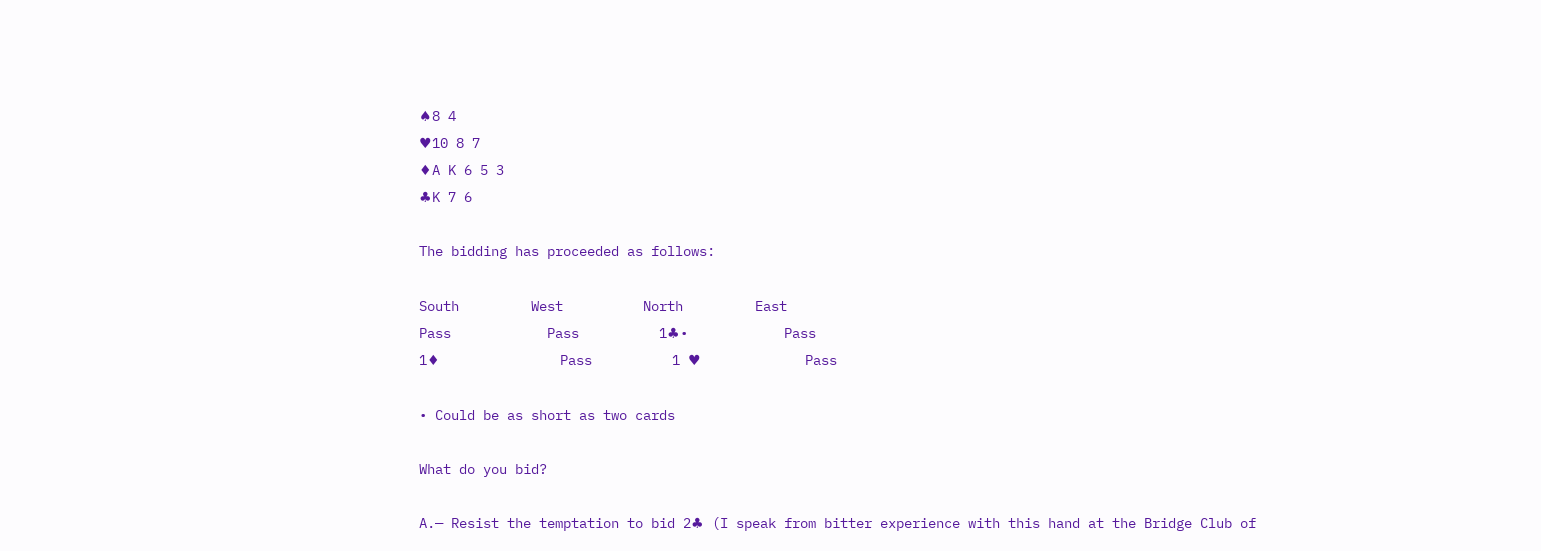♠8 4
♥10 8 7
♦A K 6 5 3
♣K 7 6

The bidding has proceeded as follows:

South         West          North         East
Pass            Pass          1♣•            Pass
1♦               Pass          1 ♥             Pass

• Could be as short as two cards

What do you bid?

A.— Resist the temptation to bid 2♣ (I speak from bitter experience with this hand at the Bridge Club of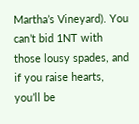Martha’s Vineyard). You can’t bid 1NT with those lousy spades, and if you raise hearts, you’ll be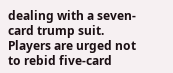dealing with a seven-card trump suit. Players are urged not to rebid five-card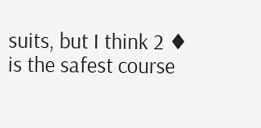suits, but I think 2 ♦ is the safest course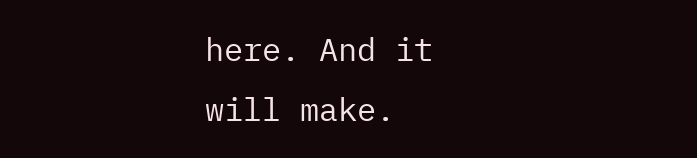here. And it will make.